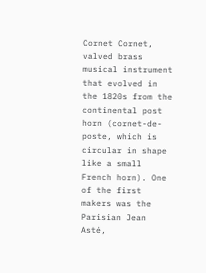Cornet Cornet, valved brass musical instrument that evolved in the 1820s from the continental post horn (cornet-de-poste, which is circular in shape like a small French horn). One of the first makers was the Parisian Jean Asté,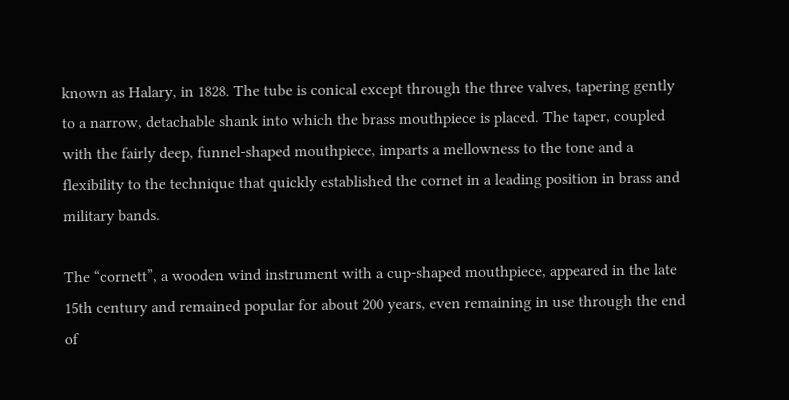known as Halary, in 1828. The tube is conical except through the three valves, tapering gently to a narrow, detachable shank into which the brass mouthpiece is placed. The taper, coupled with the fairly deep, funnel-shaped mouthpiece, imparts a mellowness to the tone and a flexibility to the technique that quickly established the cornet in a leading position in brass and military bands.

The “cornett”, a wooden wind instrument with a cup-shaped mouthpiece, appeared in the late 15th century and remained popular for about 200 years, even remaining in use through the end of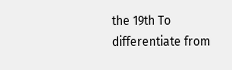the 19th To differentiate from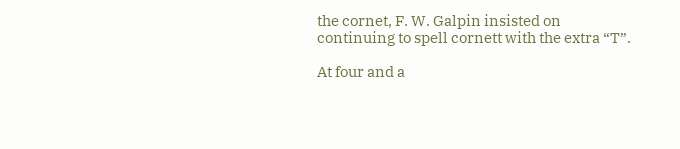the cornet, F. W. Galpin insisted on continuing to spell cornett with the extra “T”.

At four and a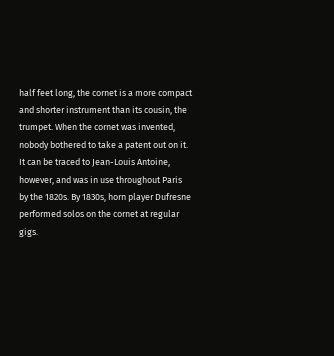half feet long, the cornet is a more compact and shorter instrument than its cousin, the trumpet. When the cornet was invented, nobody bothered to take a patent out on it. It can be traced to Jean-Louis Antoine, however, and was in use throughout Paris by the 1820s. By 1830s, horn player Dufresne performed solos on the cornet at regular gigs.